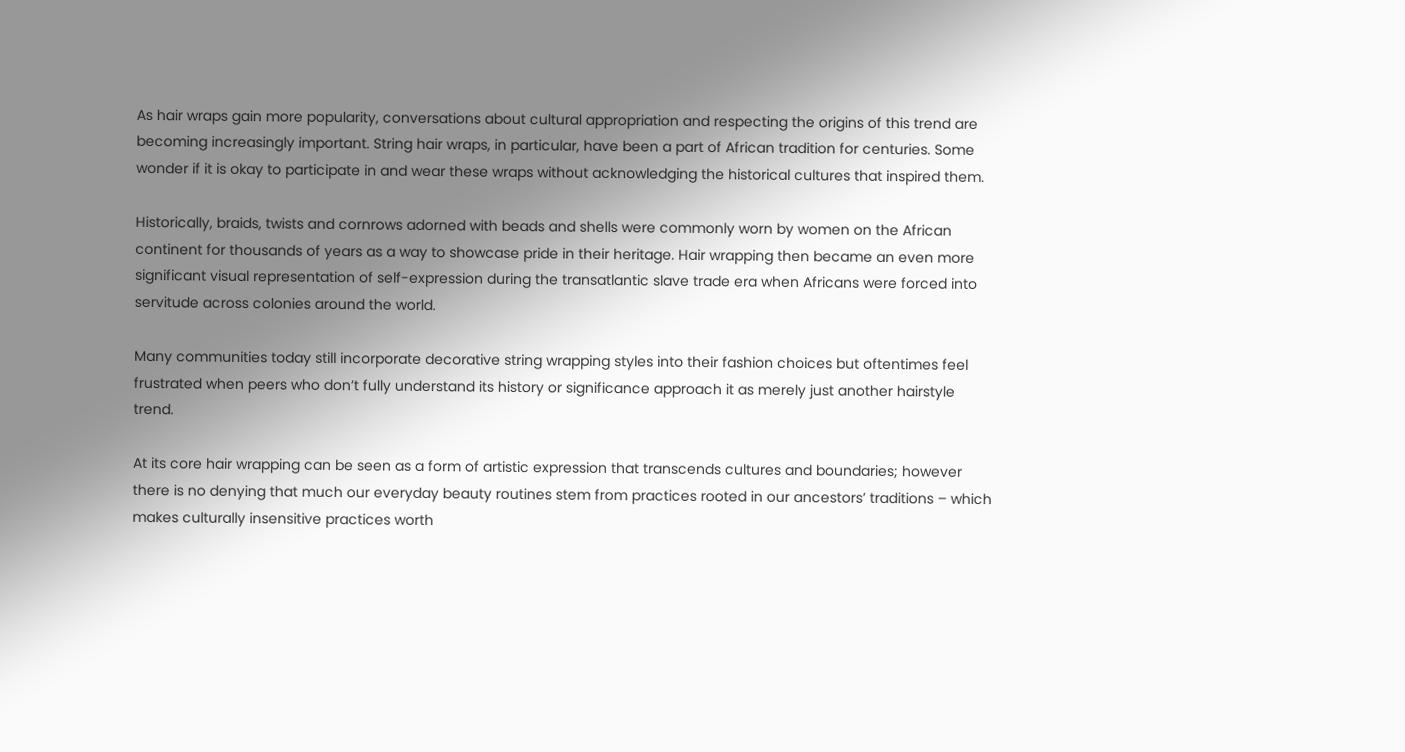As hair wraps gain more popularity, conversations about cultural appropriation and respecting the origins of this trend are becoming increasingly important. String hair wraps, in particular, have been a part of African tradition for centuries. Some wonder if it is okay to participate in and wear these wraps without acknowledging the historical cultures that inspired them.

Historically, braids, twists and cornrows adorned with beads and shells were commonly worn by women on the African continent for thousands of years as a way to showcase pride in their heritage. Hair wrapping then became an even more significant visual representation of self-expression during the transatlantic slave trade era when Africans were forced into servitude across colonies around the world.

Many communities today still incorporate decorative string wrapping styles into their fashion choices but oftentimes feel frustrated when peers who don’t fully understand its history or significance approach it as merely just another hairstyle trend.

At its core hair wrapping can be seen as a form of artistic expression that transcends cultures and boundaries; however there is no denying that much our everyday beauty routines stem from practices rooted in our ancestors’ traditions – which makes culturally insensitive practices worth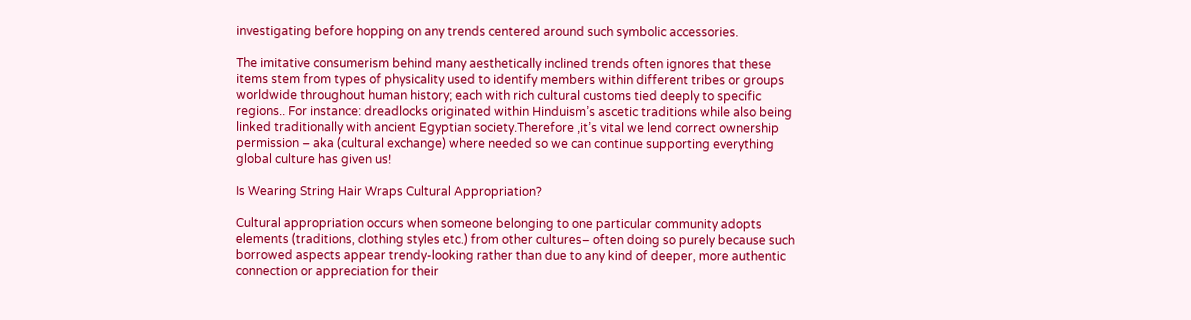investigating before hopping on any trends centered around such symbolic accessories.

The imitative consumerism behind many aesthetically inclined trends often ignores that these items stem from types of physicality used to identify members within different tribes or groups worldwide throughout human history; each with rich cultural customs tied deeply to specific regions.. For instance: dreadlocks originated within Hinduism’s ascetic traditions while also being linked traditionally with ancient Egyptian society.Therefore ,it’s vital we lend correct ownership permission – aka (cultural exchange) where needed so we can continue supporting everything global culture has given us!

Is Wearing String Hair Wraps Cultural Appropriation?

Cultural appropriation occurs when someone belonging to one particular community adopts elements (traditions, clothing styles etc.) from other cultures– often doing so purely because such borrowed aspects appear trendy-looking rather than due to any kind of deeper, more authentic connection or appreciation for their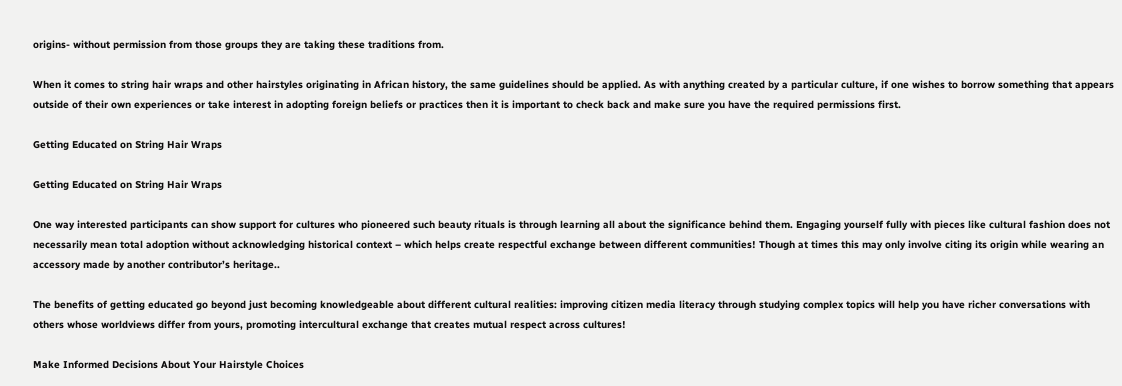origins- without permission from those groups they are taking these traditions from.

When it comes to string hair wraps and other hairstyles originating in African history, the same guidelines should be applied. As with anything created by a particular culture, if one wishes to borrow something that appears outside of their own experiences or take interest in adopting foreign beliefs or practices then it is important to check back and make sure you have the required permissions first.

Getting Educated on String Hair Wraps

Getting Educated on String Hair Wraps

One way interested participants can show support for cultures who pioneered such beauty rituals is through learning all about the significance behind them. Engaging yourself fully with pieces like cultural fashion does not necessarily mean total adoption without acknowledging historical context – which helps create respectful exchange between different communities! Though at times this may only involve citing its origin while wearing an accessory made by another contributor’s heritage..

The benefits of getting educated go beyond just becoming knowledgeable about different cultural realities: improving citizen media literacy through studying complex topics will help you have richer conversations with others whose worldviews differ from yours, promoting intercultural exchange that creates mutual respect across cultures!

Make Informed Decisions About Your Hairstyle Choices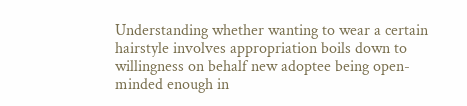Understanding whether wanting to wear a certain hairstyle involves appropriation boils down to willingness on behalf new adoptee being open-minded enough in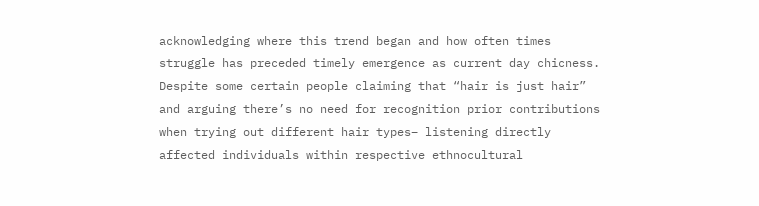acknowledging where this trend began and how often times struggle has preceded timely emergence as current day chicness. Despite some certain people claiming that “hair is just hair” and arguing there’s no need for recognition prior contributions when trying out different hair types– listening directly affected individuals within respective ethnocultural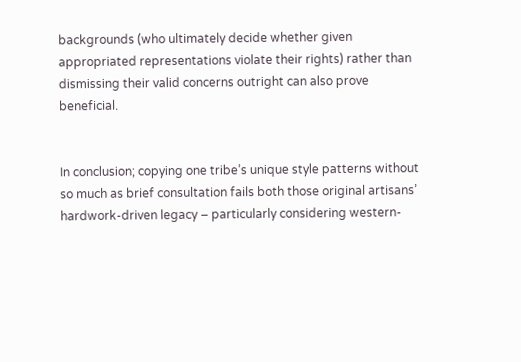backgrounds (who ultimately decide whether given appropriated representations violate their rights) rather than dismissing their valid concerns outright can also prove beneficial.


In conclusion; copying one tribe’s unique style patterns without so much as brief consultation fails both those original artisans’ hardwork-driven legacy – particularly considering western-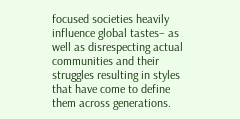focused societies heavily influence global tastes– as well as disrespecting actual communities and their struggles resulting in styles that have come to define them across generations.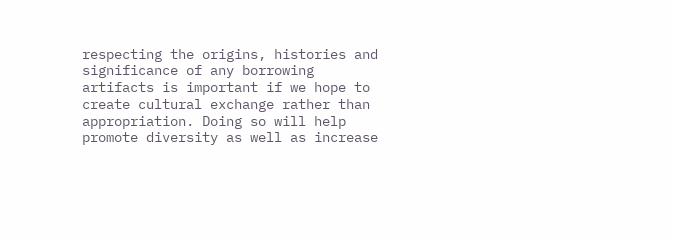respecting the origins, histories and significance of any borrowing artifacts is important if we hope to create cultural exchange rather than appropriation. Doing so will help promote diversity as well as increase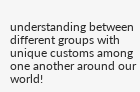understanding between different groups with unique customs among one another around our world!